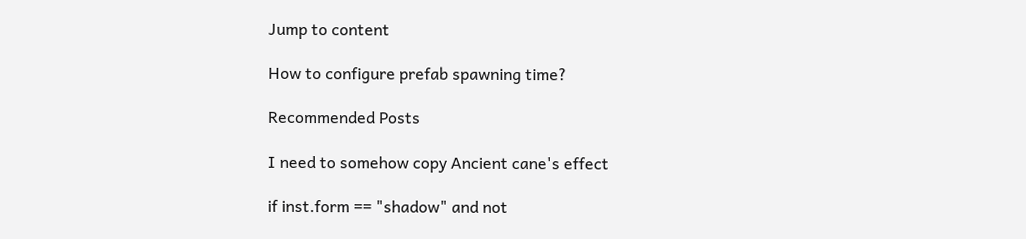Jump to content

How to configure prefab spawning time?

Recommended Posts

I need to somehow copy Ancient cane's effect

if inst.form == "shadow" and not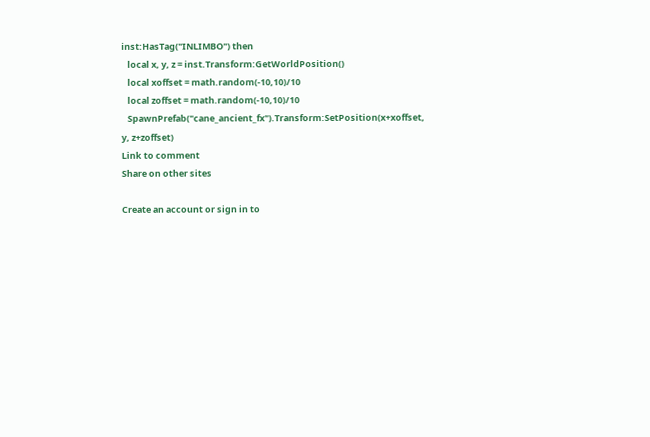inst:HasTag("INLIMBO") then
   local x, y, z = inst.Transform:GetWorldPosition()
   local xoffset = math.random(-10,10)/10
   local zoffset = math.random(-10,10)/10
   SpawnPrefab("cane_ancient_fx").Transform:SetPosition(x+xoffset, y, z+zoffset)
Link to comment
Share on other sites

Create an account or sign in to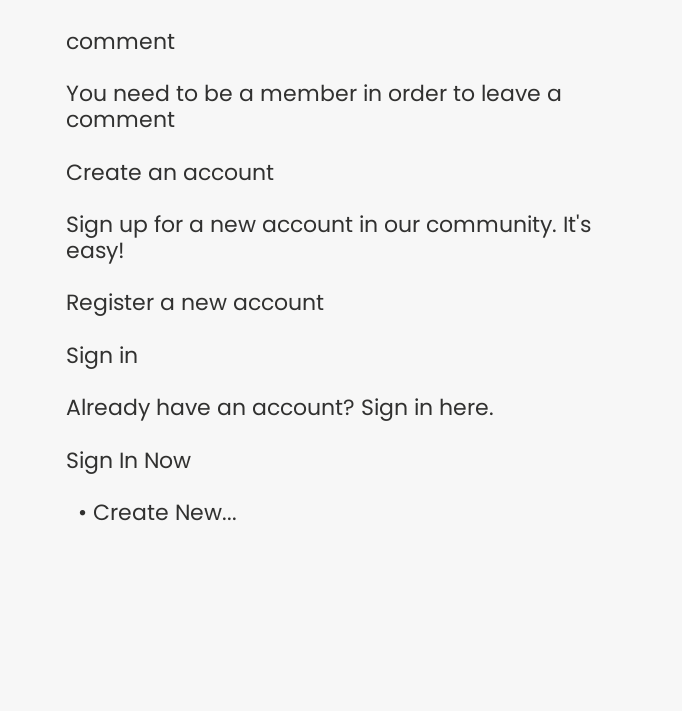comment

You need to be a member in order to leave a comment

Create an account

Sign up for a new account in our community. It's easy!

Register a new account

Sign in

Already have an account? Sign in here.

Sign In Now

  • Create New...